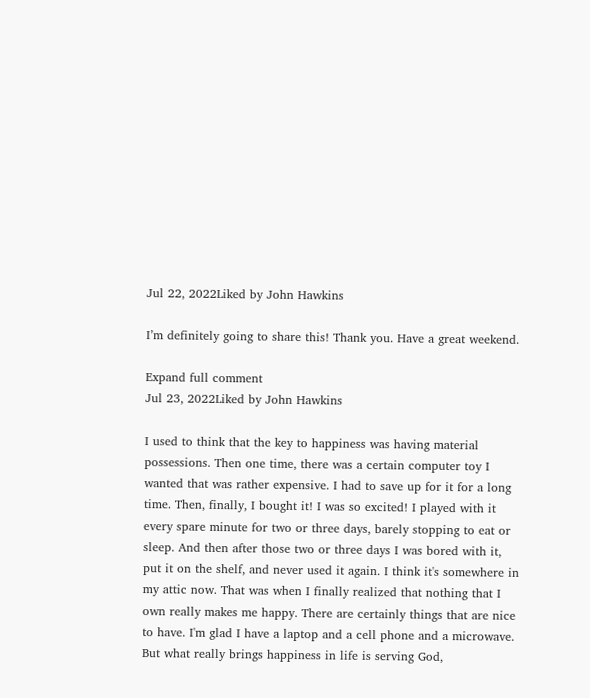Jul 22, 2022Liked by John Hawkins

I’m definitely going to share this! Thank you. Have a great weekend.

Expand full comment
Jul 23, 2022Liked by John Hawkins

I used to think that the key to happiness was having material possessions. Then one time, there was a certain computer toy I wanted that was rather expensive. I had to save up for it for a long time. Then, finally, I bought it! I was so excited! I played with it every spare minute for two or three days, barely stopping to eat or sleep. And then after those two or three days I was bored with it, put it on the shelf, and never used it again. I think it's somewhere in my attic now. That was when I finally realized that nothing that I own really makes me happy. There are certainly things that are nice to have. I'm glad I have a laptop and a cell phone and a microwave. But what really brings happiness in life is serving God,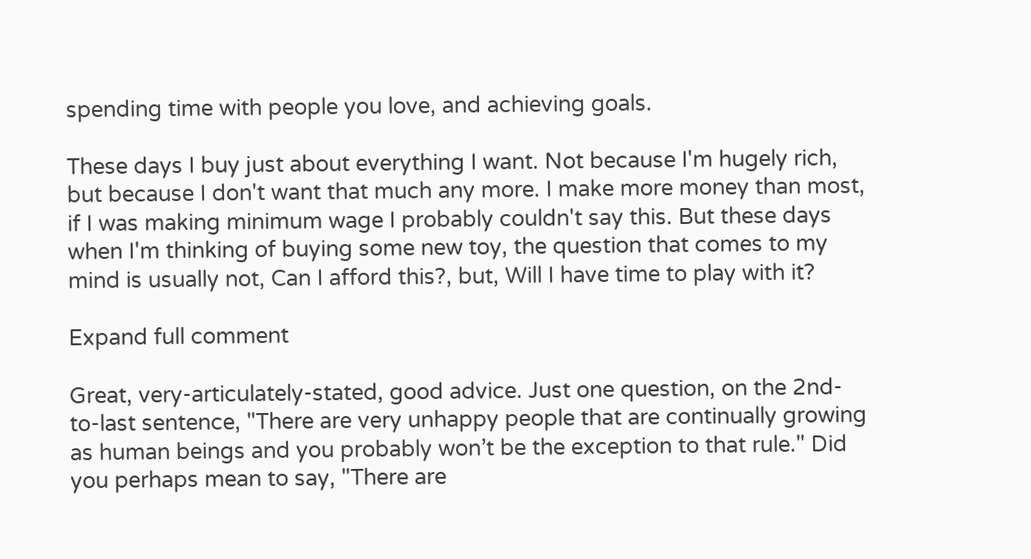spending time with people you love, and achieving goals.

These days I buy just about everything I want. Not because I'm hugely rich, but because I don't want that much any more. I make more money than most, if I was making minimum wage I probably couldn't say this. But these days when I'm thinking of buying some new toy, the question that comes to my mind is usually not, Can I afford this?, but, Will I have time to play with it?

Expand full comment

Great, very-articulately-stated, good advice. Just one question, on the 2nd-to-last sentence, "There are very unhappy people that are continually growing as human beings and you probably won’t be the exception to that rule." Did you perhaps mean to say, "There are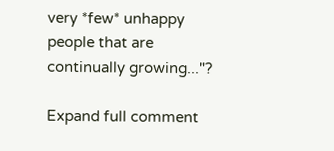very *few* unhappy people that are continually growing..."?

Expand full comment